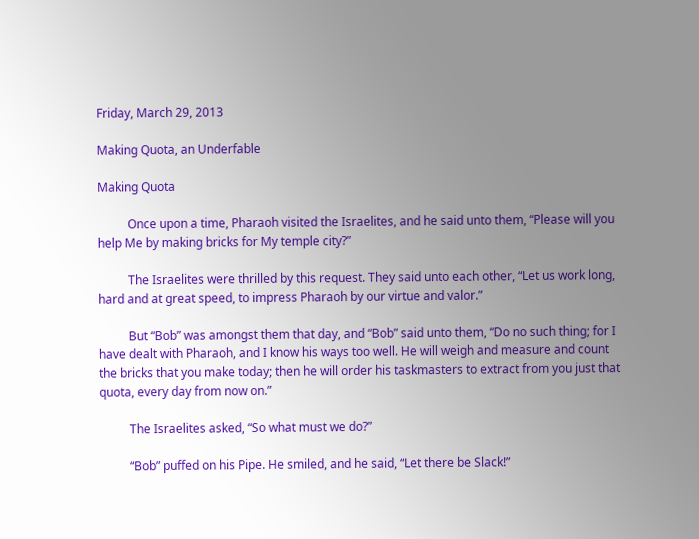Friday, March 29, 2013

Making Quota, an Underfable

Making Quota

          Once upon a time, Pharaoh visited the Israelites, and he said unto them, “Please will you help Me by making bricks for My temple city?”

          The Israelites were thrilled by this request. They said unto each other, “Let us work long, hard and at great speed, to impress Pharaoh by our virtue and valor.”

          But “Bob” was amongst them that day, and “Bob” said unto them, “Do no such thing; for I have dealt with Pharaoh, and I know his ways too well. He will weigh and measure and count the bricks that you make today; then he will order his taskmasters to extract from you just that quota, every day from now on.”

          The Israelites asked, “So what must we do?”

          “Bob” puffed on his Pipe. He smiled, and he said, “Let there be Slack!”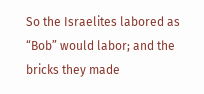So the Israelites labored as “Bob” would labor; and the bricks they made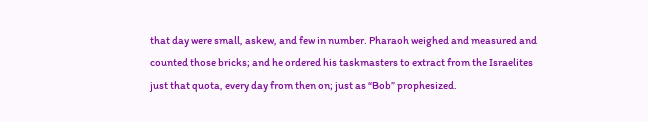that day were small, askew, and few in number. Pharaoh weighed and measured and counted those bricks; and he ordered his taskmasters to extract from the Israelites just that quota, every day from then on; just as “Bob” prophesized.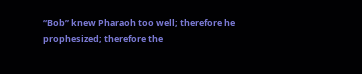“Bob” knew Pharaoh too well; therefore he prophesized; therefore the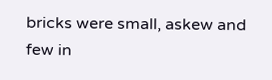bricks were small, askew and few in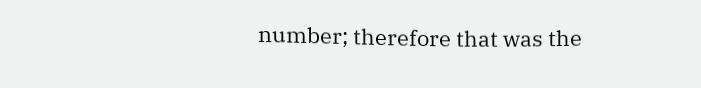number; therefore that was the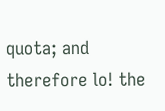quota; and therefore lo! the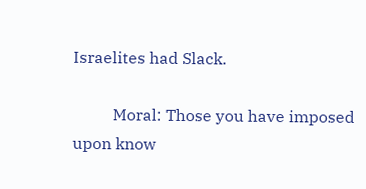Israelites had Slack.

          Moral: Those you have imposed upon know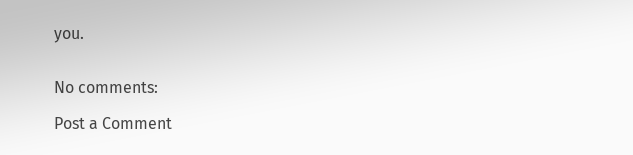you.


No comments:

Post a Comment